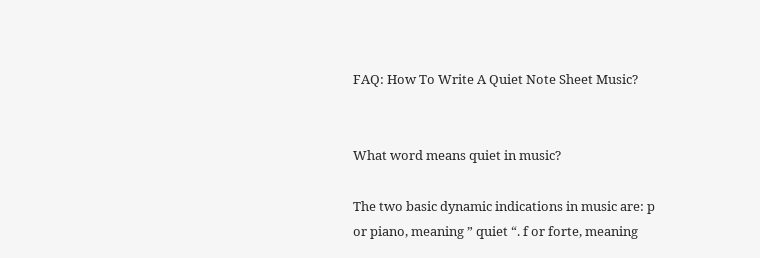FAQ: How To Write A Quiet Note Sheet Music?


What word means quiet in music?

The two basic dynamic indications in music are: p or piano, meaning ” quiet “. f or forte, meaning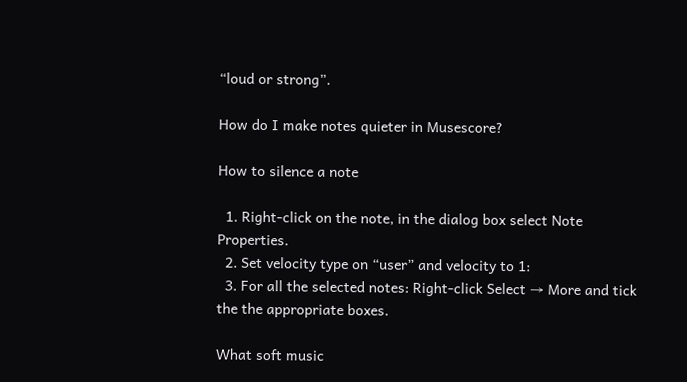“loud or strong”.

How do I make notes quieter in Musescore?

How to silence a note

  1. Right-click on the note, in the dialog box select Note Properties.
  2. Set velocity type on “user” and velocity to 1:
  3. For all the selected notes: Right-click Select → More and tick the the appropriate boxes.

What soft music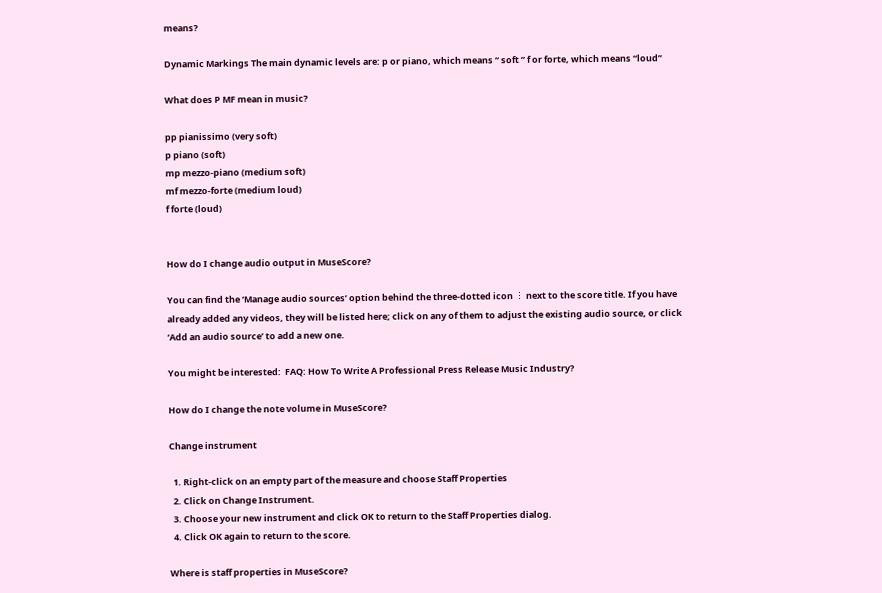means?

Dynamic Markings The main dynamic levels are: p or piano, which means “ soft ” f or forte, which means “loud”

What does P MF mean in music?

pp pianissimo (very soft)
p piano (soft)
mp mezzo-piano (medium soft)
mf mezzo-forte (medium loud)
f forte (loud)


How do I change audio output in MuseScore?

You can find the ‘Manage audio sources’ option behind the three-dotted icon ⋮ next to the score title. If you have already added any videos, they will be listed here; click on any of them to adjust the existing audio source, or click ‘Add an audio source’ to add a new one.

You might be interested:  FAQ: How To Write A Professional Press Release Music Industry?

How do I change the note volume in MuseScore?

Change instrument

  1. Right-click on an empty part of the measure and choose Staff Properties
  2. Click on Change Instrument.
  3. Choose your new instrument and click OK to return to the Staff Properties dialog.
  4. Click OK again to return to the score.

Where is staff properties in MuseScore?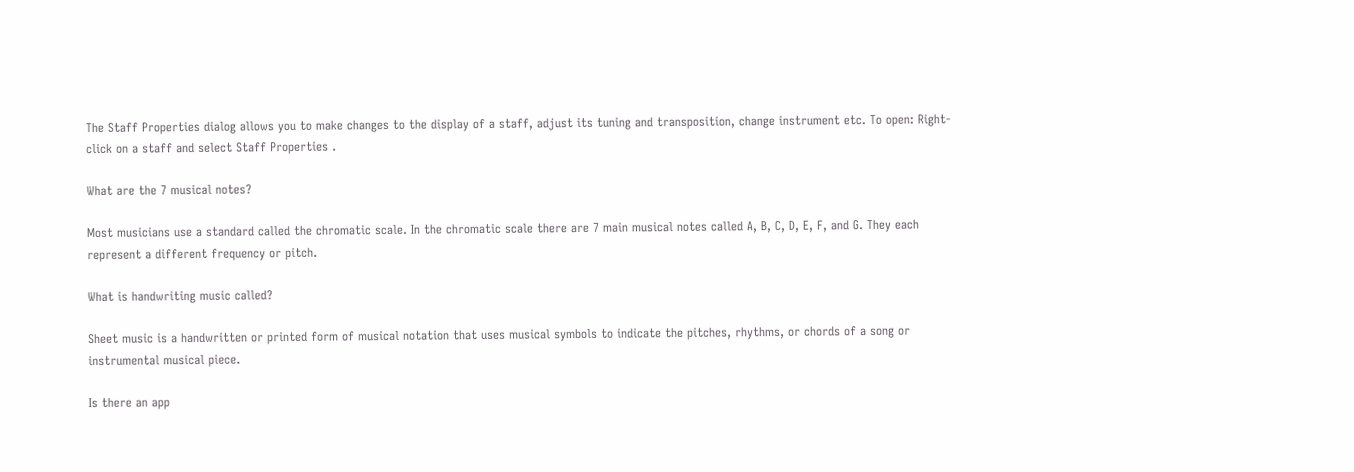The Staff Properties dialog allows you to make changes to the display of a staff, adjust its tuning and transposition, change instrument etc. To open: Right-click on a staff and select Staff Properties .

What are the 7 musical notes?

Most musicians use a standard called the chromatic scale. In the chromatic scale there are 7 main musical notes called A, B, C, D, E, F, and G. They each represent a different frequency or pitch.

What is handwriting music called?

Sheet music is a handwritten or printed form of musical notation that uses musical symbols to indicate the pitches, rhythms, or chords of a song or instrumental musical piece.

Is there an app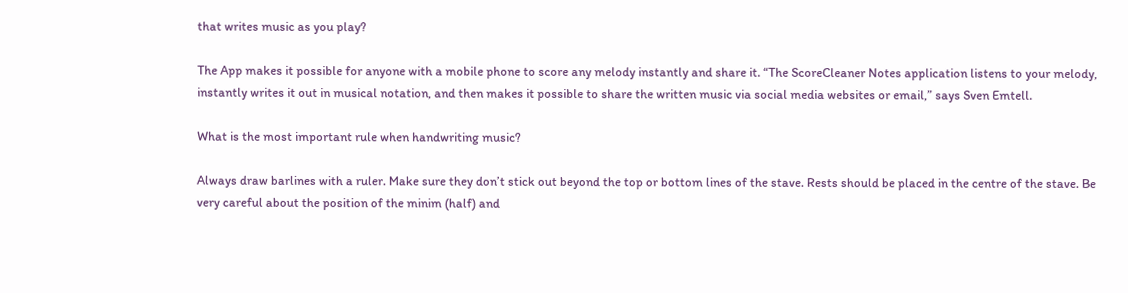that writes music as you play?

The App makes it possible for anyone with a mobile phone to score any melody instantly and share it. “The ScoreCleaner Notes application listens to your melody, instantly writes it out in musical notation, and then makes it possible to share the written music via social media websites or email,” says Sven Emtell.

What is the most important rule when handwriting music?

Always draw barlines with a ruler. Make sure they don’t stick out beyond the top or bottom lines of the stave. Rests should be placed in the centre of the stave. Be very careful about the position of the minim (half) and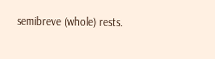semibreve (whole) rests.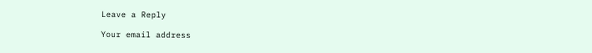Leave a Reply

Your email address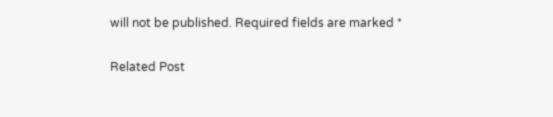will not be published. Required fields are marked *

Related Post